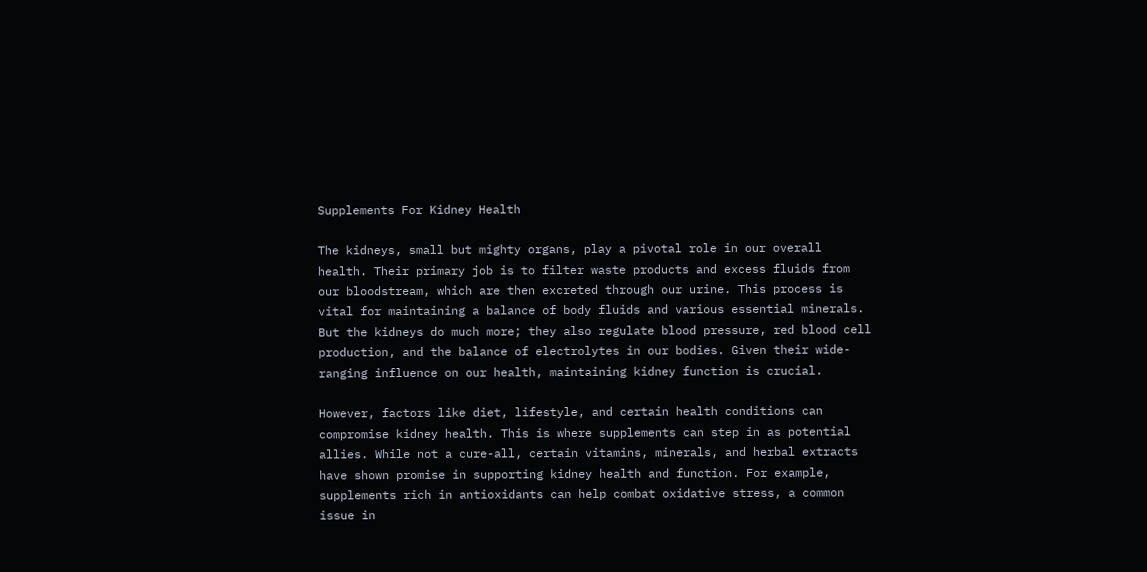Supplements For Kidney Health

The kidneys, small but mighty organs, play a pivotal role in our overall health. Their primary job is to filter waste products and excess fluids from our bloodstream, which are then excreted through our urine. This process is vital for maintaining a balance of body fluids and various essential minerals. But the kidneys do much more; they also regulate blood pressure, red blood cell production, and the balance of electrolytes in our bodies. Given their wide-ranging influence on our health, maintaining kidney function is crucial.

However, factors like diet, lifestyle, and certain health conditions can compromise kidney health. This is where supplements can step in as potential allies. While not a cure-all, certain vitamins, minerals, and herbal extracts have shown promise in supporting kidney health and function. For example, supplements rich in antioxidants can help combat oxidative stress, a common issue in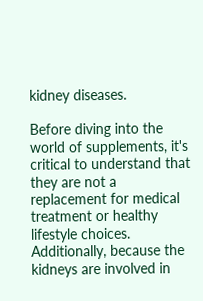kidney diseases.

Before diving into the world of supplements, it's critical to understand that they are not a replacement for medical treatment or healthy lifestyle choices. Additionally, because the kidneys are involved in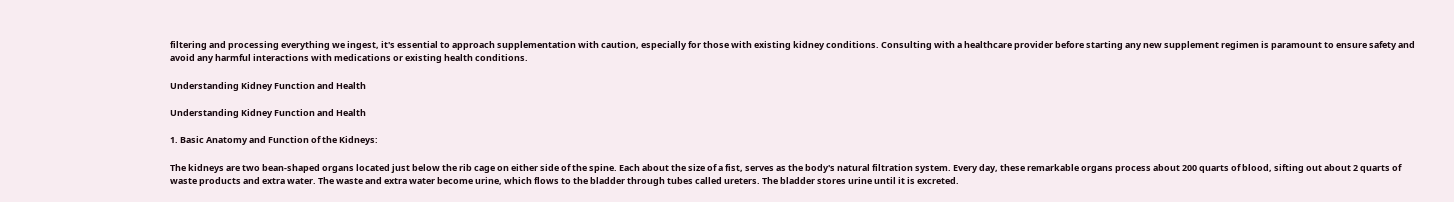filtering and processing everything we ingest, it's essential to approach supplementation with caution, especially for those with existing kidney conditions. Consulting with a healthcare provider before starting any new supplement regimen is paramount to ensure safety and avoid any harmful interactions with medications or existing health conditions.

Understanding Kidney Function and Health

Understanding Kidney Function and Health

1. Basic Anatomy and Function of the Kidneys:

The kidneys are two bean-shaped organs located just below the rib cage on either side of the spine. Each about the size of a fist, serves as the body's natural filtration system. Every day, these remarkable organs process about 200 quarts of blood, sifting out about 2 quarts of waste products and extra water. The waste and extra water become urine, which flows to the bladder through tubes called ureters. The bladder stores urine until it is excreted.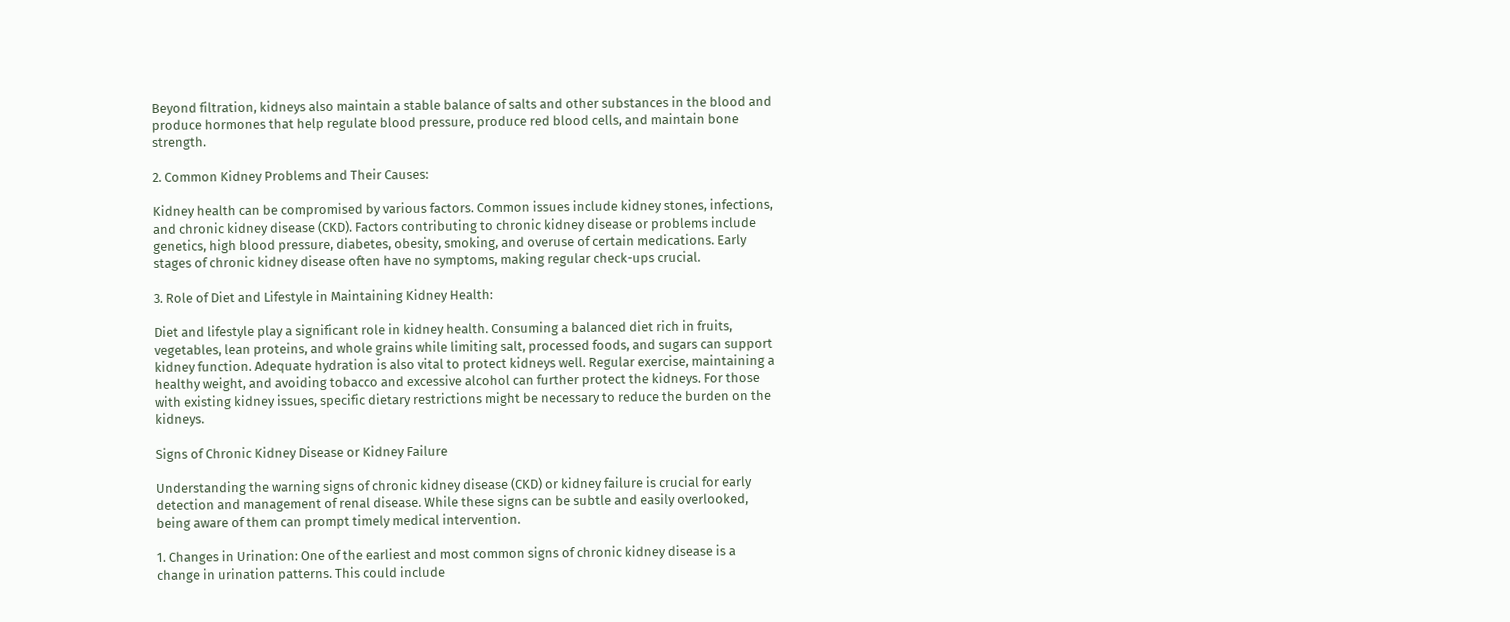Beyond filtration, kidneys also maintain a stable balance of salts and other substances in the blood and produce hormones that help regulate blood pressure, produce red blood cells, and maintain bone strength.

2. Common Kidney Problems and Their Causes:

Kidney health can be compromised by various factors. Common issues include kidney stones, infections, and chronic kidney disease (CKD). Factors contributing to chronic kidney disease or problems include genetics, high blood pressure, diabetes, obesity, smoking, and overuse of certain medications. Early stages of chronic kidney disease often have no symptoms, making regular check-ups crucial.

3. Role of Diet and Lifestyle in Maintaining Kidney Health:

Diet and lifestyle play a significant role in kidney health. Consuming a balanced diet rich in fruits, vegetables, lean proteins, and whole grains while limiting salt, processed foods, and sugars can support kidney function. Adequate hydration is also vital to protect kidneys well. Regular exercise, maintaining a healthy weight, and avoiding tobacco and excessive alcohol can further protect the kidneys. For those with existing kidney issues, specific dietary restrictions might be necessary to reduce the burden on the kidneys.

Signs of Chronic Kidney Disease or Kidney Failure

Understanding the warning signs of chronic kidney disease (CKD) or kidney failure is crucial for early detection and management of renal disease. While these signs can be subtle and easily overlooked, being aware of them can prompt timely medical intervention.

1. Changes in Urination: One of the earliest and most common signs of chronic kidney disease is a change in urination patterns. This could include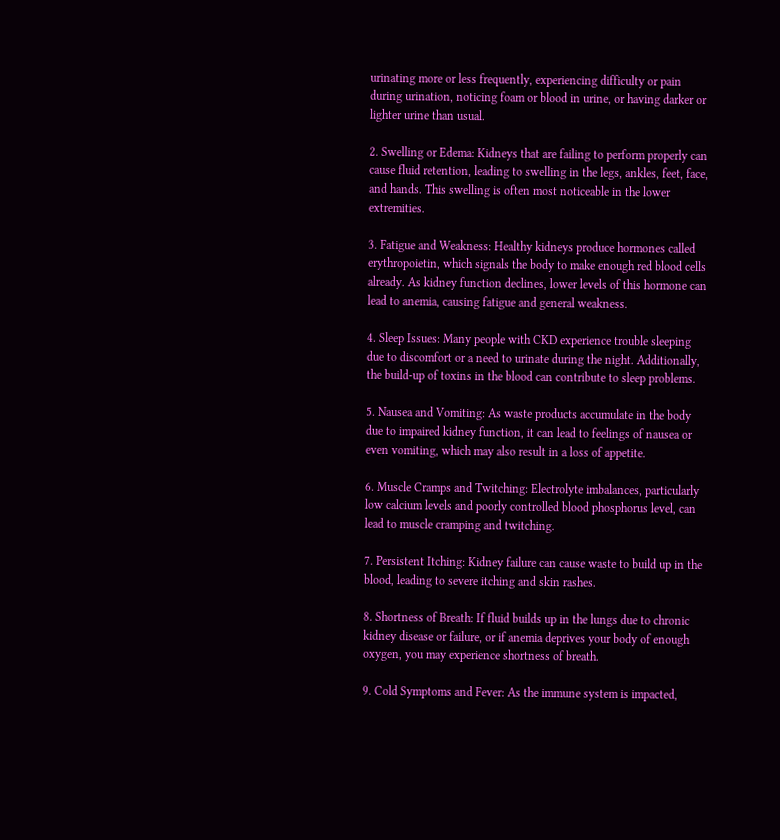urinating more or less frequently, experiencing difficulty or pain during urination, noticing foam or blood in urine, or having darker or lighter urine than usual.

2. Swelling or Edema: Kidneys that are failing to perform properly can cause fluid retention, leading to swelling in the legs, ankles, feet, face, and hands. This swelling is often most noticeable in the lower extremities.

3. Fatigue and Weakness: Healthy kidneys produce hormones called erythropoietin, which signals the body to make enough red blood cells already. As kidney function declines, lower levels of this hormone can lead to anemia, causing fatigue and general weakness.

4. Sleep Issues: Many people with CKD experience trouble sleeping due to discomfort or a need to urinate during the night. Additionally, the build-up of toxins in the blood can contribute to sleep problems.

5. Nausea and Vomiting: As waste products accumulate in the body due to impaired kidney function, it can lead to feelings of nausea or even vomiting, which may also result in a loss of appetite.

6. Muscle Cramps and Twitching: Electrolyte imbalances, particularly low calcium levels and poorly controlled blood phosphorus level, can lead to muscle cramping and twitching.

7. Persistent Itching: Kidney failure can cause waste to build up in the blood, leading to severe itching and skin rashes.

8. Shortness of Breath: If fluid builds up in the lungs due to chronic kidney disease or failure, or if anemia deprives your body of enough oxygen, you may experience shortness of breath.

9. Cold Symptoms and Fever: As the immune system is impacted,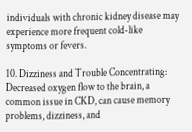individuals with chronic kidney disease may experience more frequent cold-like symptoms or fevers.

10. Dizziness and Trouble Concentrating: Decreased oxygen flow to the brain, a common issue in CKD, can cause memory problems, dizziness, and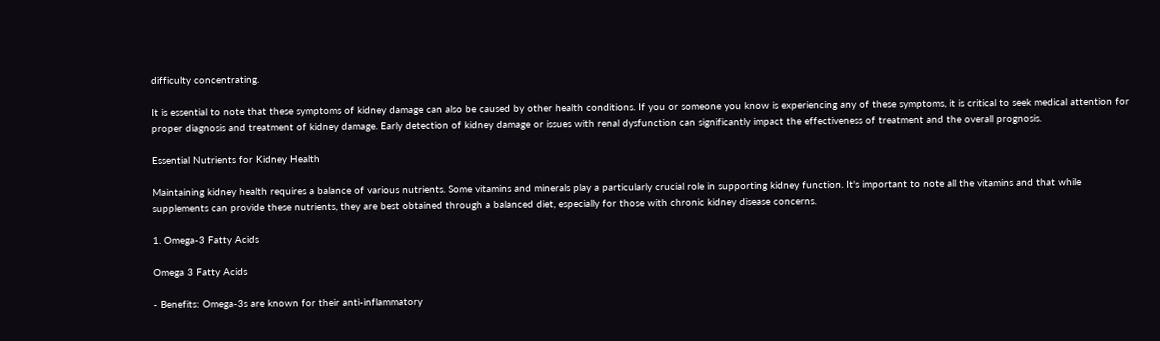difficulty concentrating.

It is essential to note that these symptoms of kidney damage can also be caused by other health conditions. If you or someone you know is experiencing any of these symptoms, it is critical to seek medical attention for proper diagnosis and treatment of kidney damage. Early detection of kidney damage or issues with renal dysfunction can significantly impact the effectiveness of treatment and the overall prognosis.

Essential Nutrients for Kidney Health

Maintaining kidney health requires a balance of various nutrients. Some vitamins and minerals play a particularly crucial role in supporting kidney function. It's important to note all the vitamins and that while supplements can provide these nutrients, they are best obtained through a balanced diet, especially for those with chronic kidney disease concerns.

1. Omega-3 Fatty Acids

Omega 3 Fatty Acids

- Benefits: Omega-3s are known for their anti-inflammatory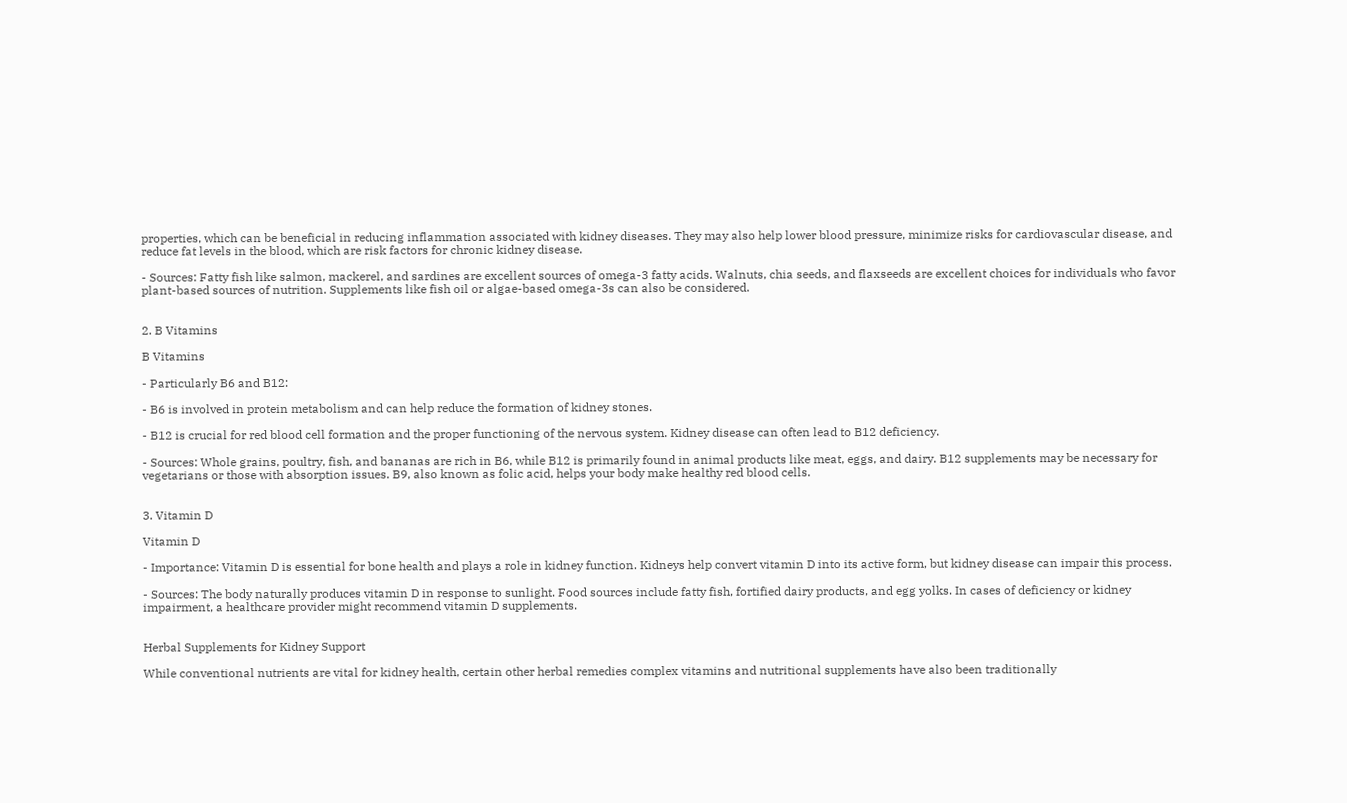properties, which can be beneficial in reducing inflammation associated with kidney diseases. They may also help lower blood pressure, minimize risks for cardiovascular disease, and reduce fat levels in the blood, which are risk factors for chronic kidney disease.

- Sources: Fatty fish like salmon, mackerel, and sardines are excellent sources of omega-3 fatty acids. Walnuts, chia seeds, and flaxseeds are excellent choices for individuals who favor plant-based sources of nutrition. Supplements like fish oil or algae-based omega-3s can also be considered.


2. B Vitamins

B Vitamins

- Particularly B6 and B12:

- B6 is involved in protein metabolism and can help reduce the formation of kidney stones.

- B12 is crucial for red blood cell formation and the proper functioning of the nervous system. Kidney disease can often lead to B12 deficiency.

- Sources: Whole grains, poultry, fish, and bananas are rich in B6, while B12 is primarily found in animal products like meat, eggs, and dairy. B12 supplements may be necessary for vegetarians or those with absorption issues. B9, also known as folic acid, helps your body make healthy red blood cells.


3. Vitamin D

Vitamin D

- Importance: Vitamin D is essential for bone health and plays a role in kidney function. Kidneys help convert vitamin D into its active form, but kidney disease can impair this process.

- Sources: The body naturally produces vitamin D in response to sunlight. Food sources include fatty fish, fortified dairy products, and egg yolks. In cases of deficiency or kidney impairment, a healthcare provider might recommend vitamin D supplements.


Herbal Supplements for Kidney Support

While conventional nutrients are vital for kidney health, certain other herbal remedies complex vitamins and nutritional supplements have also been traditionally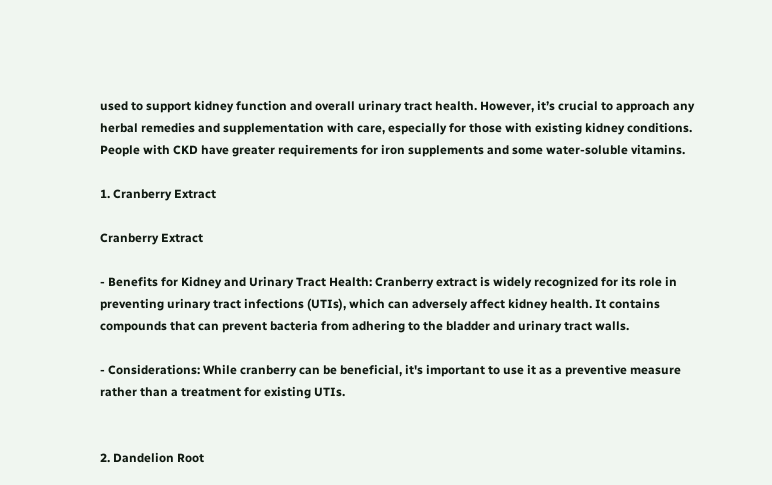used to support kidney function and overall urinary tract health. However, it’s crucial to approach any herbal remedies and supplementation with care, especially for those with existing kidney conditions. People with CKD have greater requirements for iron supplements and some water-soluble vitamins.

1. Cranberry Extract

Cranberry Extract

- Benefits for Kidney and Urinary Tract Health: Cranberry extract is widely recognized for its role in preventing urinary tract infections (UTIs), which can adversely affect kidney health. It contains compounds that can prevent bacteria from adhering to the bladder and urinary tract walls.

- Considerations: While cranberry can be beneficial, it's important to use it as a preventive measure rather than a treatment for existing UTIs.


2. Dandelion Root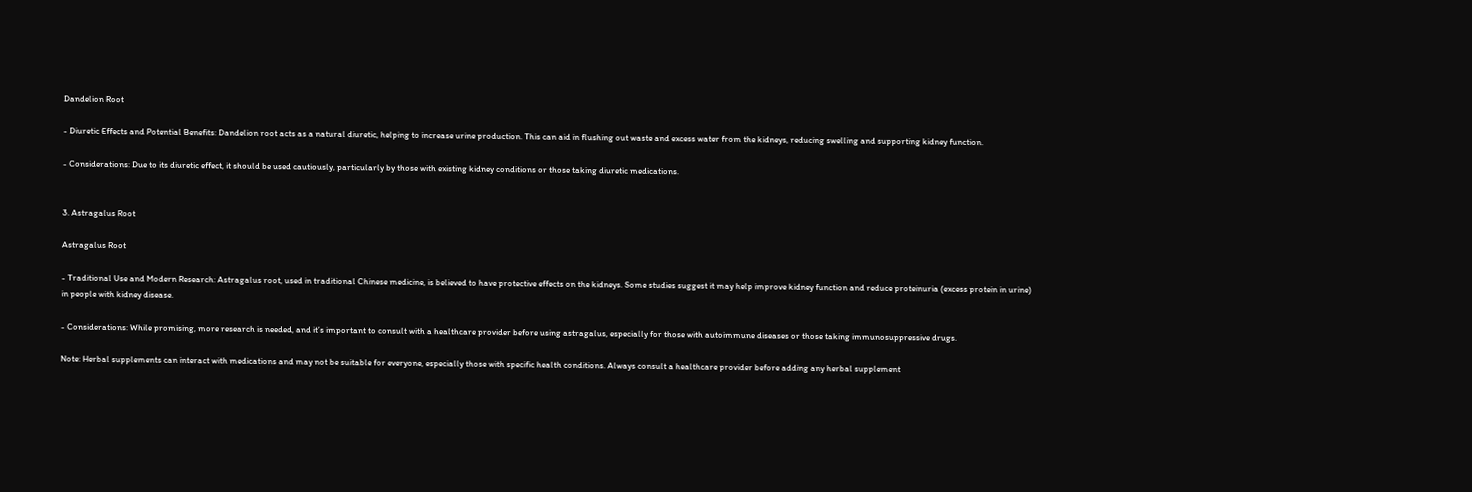Dandelion Root

- Diuretic Effects and Potential Benefits: Dandelion root acts as a natural diuretic, helping to increase urine production. This can aid in flushing out waste and excess water from the kidneys, reducing swelling and supporting kidney function.

- Considerations: Due to its diuretic effect, it should be used cautiously, particularly by those with existing kidney conditions or those taking diuretic medications.


3. Astragalus Root

Astragalus Root

- Traditional Use and Modern Research: Astragalus root, used in traditional Chinese medicine, is believed to have protective effects on the kidneys. Some studies suggest it may help improve kidney function and reduce proteinuria (excess protein in urine) in people with kidney disease.

- Considerations: While promising, more research is needed, and it’s important to consult with a healthcare provider before using astragalus, especially for those with autoimmune diseases or those taking immunosuppressive drugs.

Note: Herbal supplements can interact with medications and may not be suitable for everyone, especially those with specific health conditions. Always consult a healthcare provider before adding any herbal supplement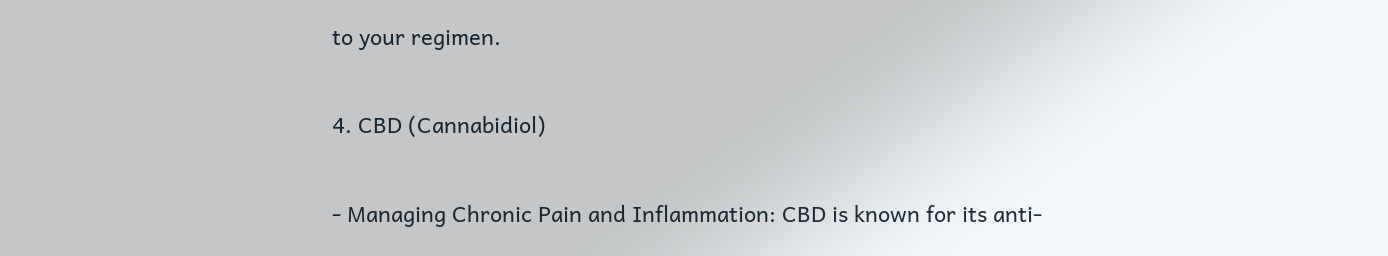to your regimen.


4. CBD (Cannabidiol)


- Managing Chronic Pain and Inflammation: CBD is known for its anti-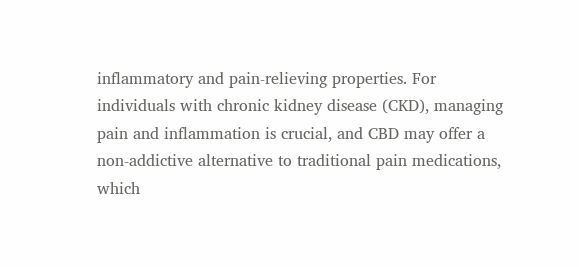inflammatory and pain-relieving properties. For individuals with chronic kidney disease (CKD), managing pain and inflammation is crucial, and CBD may offer a non-addictive alternative to traditional pain medications, which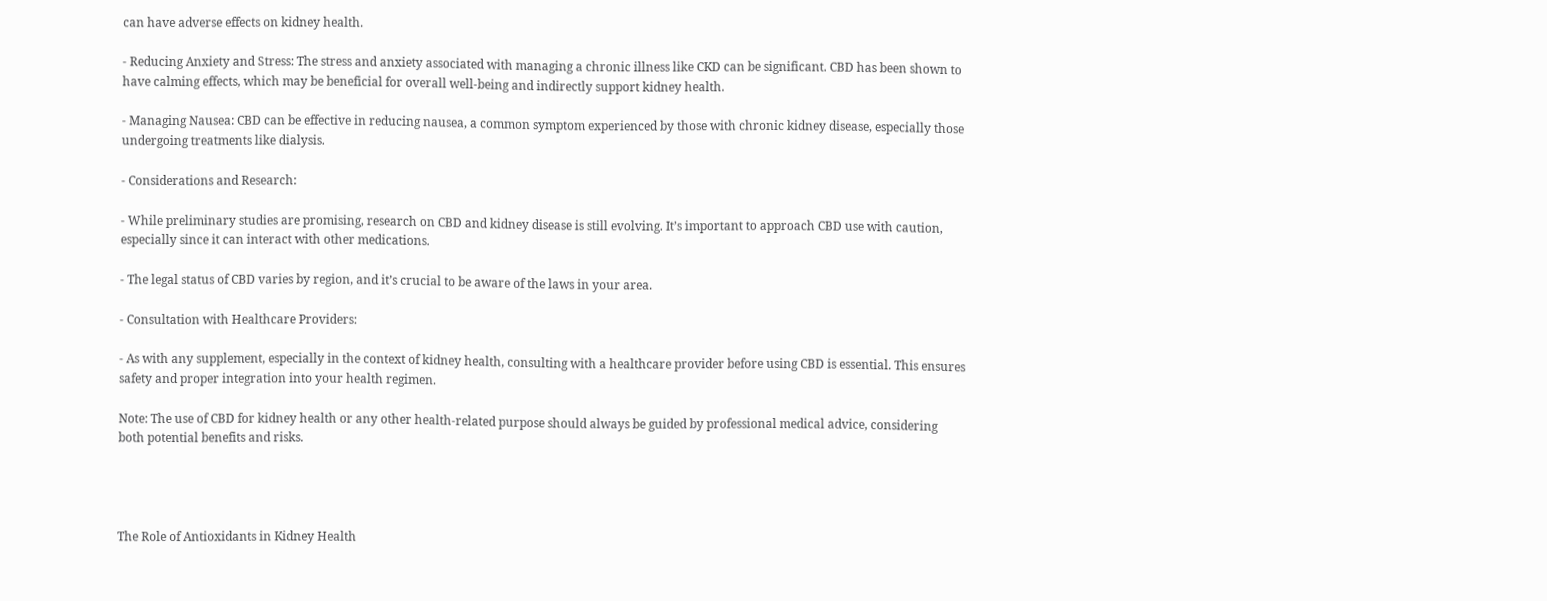can have adverse effects on kidney health.

- Reducing Anxiety and Stress: The stress and anxiety associated with managing a chronic illness like CKD can be significant. CBD has been shown to have calming effects, which may be beneficial for overall well-being and indirectly support kidney health.

- Managing Nausea: CBD can be effective in reducing nausea, a common symptom experienced by those with chronic kidney disease, especially those undergoing treatments like dialysis.

- Considerations and Research:

- While preliminary studies are promising, research on CBD and kidney disease is still evolving. It’s important to approach CBD use with caution, especially since it can interact with other medications.

- The legal status of CBD varies by region, and it’s crucial to be aware of the laws in your area.

- Consultation with Healthcare Providers:

- As with any supplement, especially in the context of kidney health, consulting with a healthcare provider before using CBD is essential. This ensures safety and proper integration into your health regimen.

Note: The use of CBD for kidney health or any other health-related purpose should always be guided by professional medical advice, considering both potential benefits and risks.




The Role of Antioxidants in Kidney Health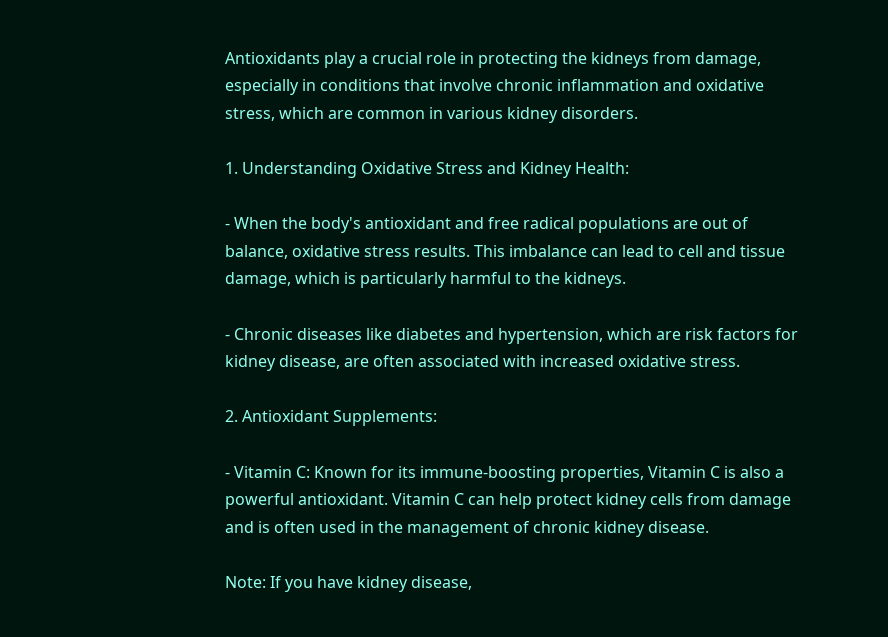Antioxidants play a crucial role in protecting the kidneys from damage, especially in conditions that involve chronic inflammation and oxidative stress, which are common in various kidney disorders.

1. Understanding Oxidative Stress and Kidney Health:

- When the body's antioxidant and free radical populations are out of balance, oxidative stress results. This imbalance can lead to cell and tissue damage, which is particularly harmful to the kidneys.

- Chronic diseases like diabetes and hypertension, which are risk factors for kidney disease, are often associated with increased oxidative stress.

2. Antioxidant Supplements:

- Vitamin C: Known for its immune-boosting properties, Vitamin C is also a powerful antioxidant. Vitamin C can help protect kidney cells from damage and is often used in the management of chronic kidney disease.

Note: If you have kidney disease,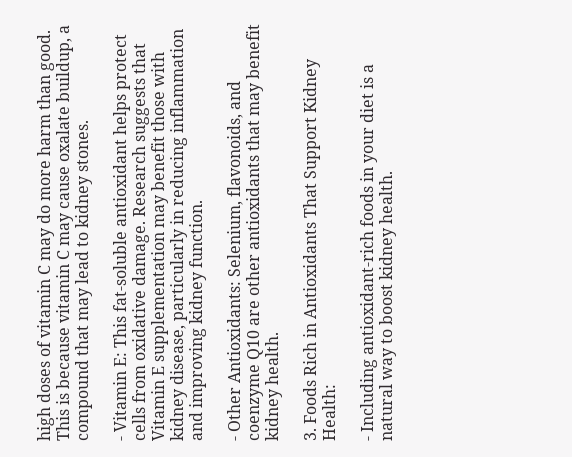high doses of vitamin C may do more harm than good. This is because vitamin C may cause oxalate buildup, a compound that may lead to kidney stones.

- Vitamin E: This fat-soluble antioxidant helps protect cells from oxidative damage. Research suggests that Vitamin E supplementation may benefit those with kidney disease, particularly in reducing inflammation and improving kidney function.

- Other Antioxidants: Selenium, flavonoids, and coenzyme Q10 are other antioxidants that may benefit kidney health.

3. Foods Rich in Antioxidants That Support Kidney Health:

- Including antioxidant-rich foods in your diet is a natural way to boost kidney health.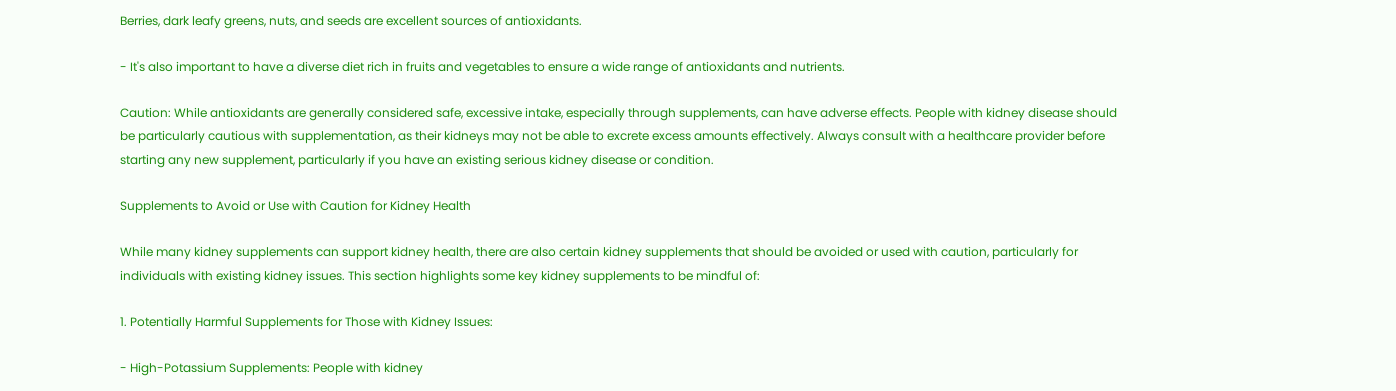Berries, dark leafy greens, nuts, and seeds are excellent sources of antioxidants.

- It's also important to have a diverse diet rich in fruits and vegetables to ensure a wide range of antioxidants and nutrients.

Caution: While antioxidants are generally considered safe, excessive intake, especially through supplements, can have adverse effects. People with kidney disease should be particularly cautious with supplementation, as their kidneys may not be able to excrete excess amounts effectively. Always consult with a healthcare provider before starting any new supplement, particularly if you have an existing serious kidney disease or condition.

Supplements to Avoid or Use with Caution for Kidney Health

While many kidney supplements can support kidney health, there are also certain kidney supplements that should be avoided or used with caution, particularly for individuals with existing kidney issues. This section highlights some key kidney supplements to be mindful of:

1. Potentially Harmful Supplements for Those with Kidney Issues:

- High-Potassium Supplements: People with kidney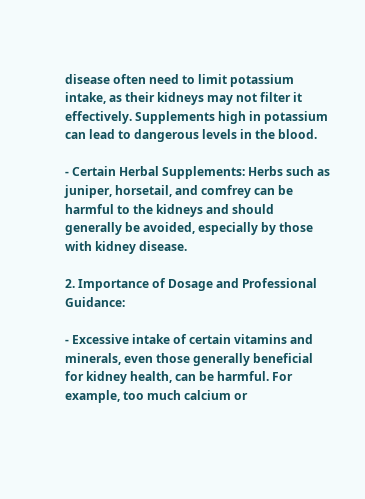disease often need to limit potassium intake, as their kidneys may not filter it effectively. Supplements high in potassium can lead to dangerous levels in the blood.

- Certain Herbal Supplements: Herbs such as juniper, horsetail, and comfrey can be harmful to the kidneys and should generally be avoided, especially by those with kidney disease.

2. Importance of Dosage and Professional Guidance:

- Excessive intake of certain vitamins and minerals, even those generally beneficial for kidney health, can be harmful. For example, too much calcium or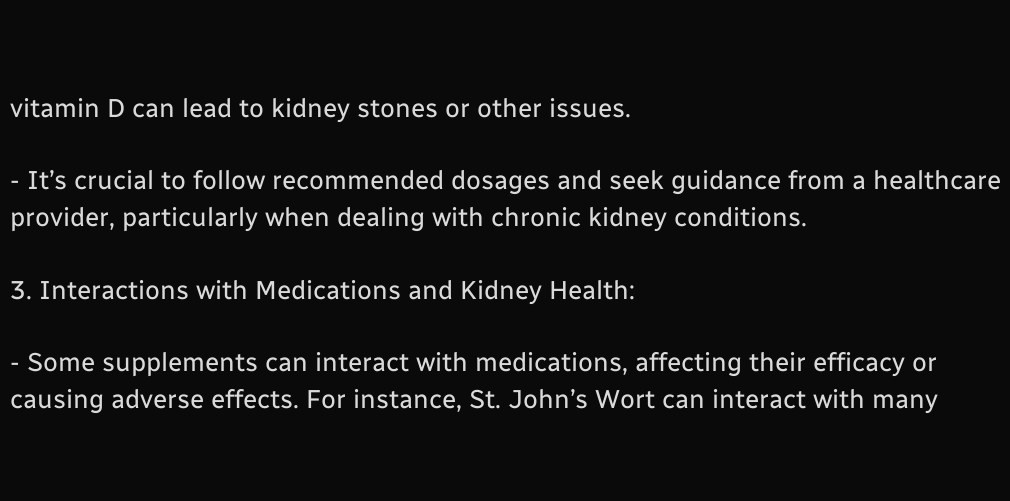vitamin D can lead to kidney stones or other issues.

- It’s crucial to follow recommended dosages and seek guidance from a healthcare provider, particularly when dealing with chronic kidney conditions.

3. Interactions with Medications and Kidney Health:

- Some supplements can interact with medications, affecting their efficacy or causing adverse effects. For instance, St. John’s Wort can interact with many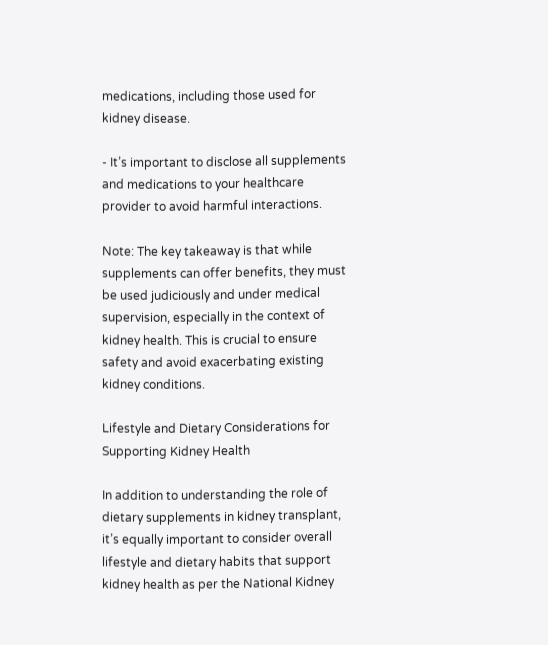medications, including those used for kidney disease.

- It’s important to disclose all supplements and medications to your healthcare provider to avoid harmful interactions.

Note: The key takeaway is that while supplements can offer benefits, they must be used judiciously and under medical supervision, especially in the context of kidney health. This is crucial to ensure safety and avoid exacerbating existing kidney conditions.

Lifestyle and Dietary Considerations for Supporting Kidney Health

In addition to understanding the role of dietary supplements in kidney transplant, it’s equally important to consider overall lifestyle and dietary habits that support kidney health as per the National Kidney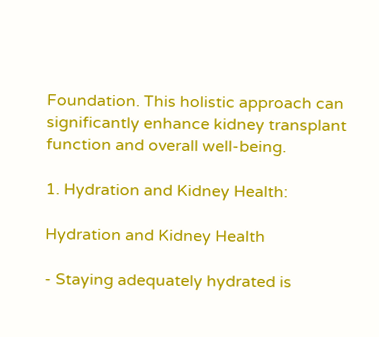Foundation. This holistic approach can significantly enhance kidney transplant function and overall well-being.

1. Hydration and Kidney Health:

Hydration and Kidney Health

- Staying adequately hydrated is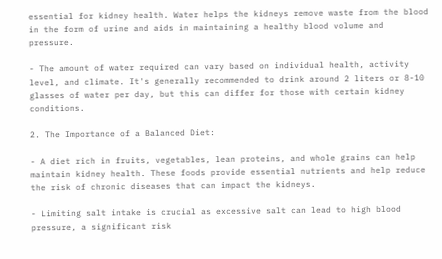essential for kidney health. Water helps the kidneys remove waste from the blood in the form of urine and aids in maintaining a healthy blood volume and pressure.

- The amount of water required can vary based on individual health, activity level, and climate. It's generally recommended to drink around 2 liters or 8-10 glasses of water per day, but this can differ for those with certain kidney conditions.

2. The Importance of a Balanced Diet:

- A diet rich in fruits, vegetables, lean proteins, and whole grains can help maintain kidney health. These foods provide essential nutrients and help reduce the risk of chronic diseases that can impact the kidneys.

- Limiting salt intake is crucial as excessive salt can lead to high blood pressure, a significant risk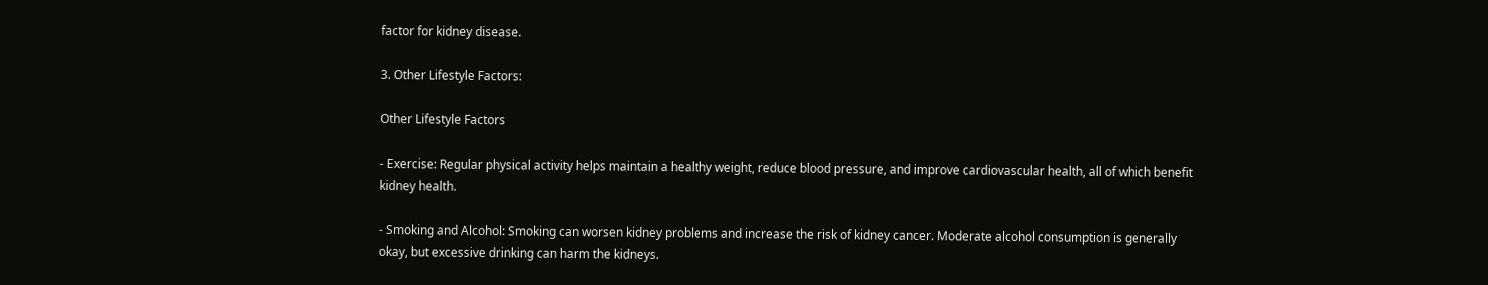factor for kidney disease.

3. Other Lifestyle Factors:

Other Lifestyle Factors

- Exercise: Regular physical activity helps maintain a healthy weight, reduce blood pressure, and improve cardiovascular health, all of which benefit kidney health.

- Smoking and Alcohol: Smoking can worsen kidney problems and increase the risk of kidney cancer. Moderate alcohol consumption is generally okay, but excessive drinking can harm the kidneys.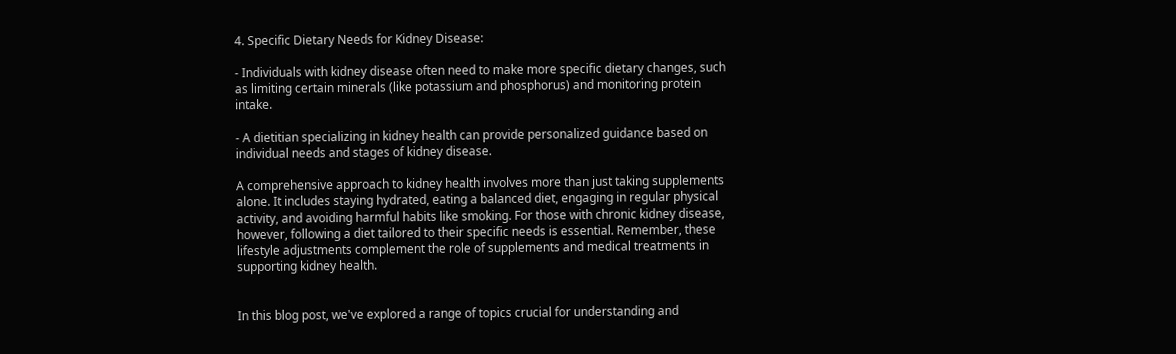4. Specific Dietary Needs for Kidney Disease:

- Individuals with kidney disease often need to make more specific dietary changes, such as limiting certain minerals (like potassium and phosphorus) and monitoring protein intake.

- A dietitian specializing in kidney health can provide personalized guidance based on individual needs and stages of kidney disease.

A comprehensive approach to kidney health involves more than just taking supplements alone. It includes staying hydrated, eating a balanced diet, engaging in regular physical activity, and avoiding harmful habits like smoking. For those with chronic kidney disease, however, following a diet tailored to their specific needs is essential. Remember, these lifestyle adjustments complement the role of supplements and medical treatments in supporting kidney health.


In this blog post, we've explored a range of topics crucial for understanding and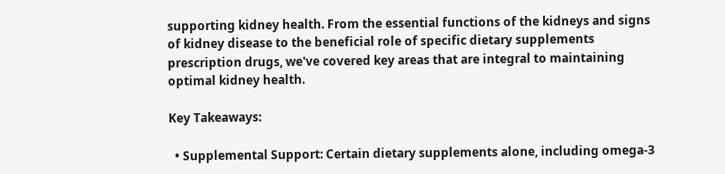supporting kidney health. From the essential functions of the kidneys and signs of kidney disease to the beneficial role of specific dietary supplements prescription drugs, we've covered key areas that are integral to maintaining optimal kidney health.

Key Takeaways:

  • Supplemental Support: Certain dietary supplements alone, including omega-3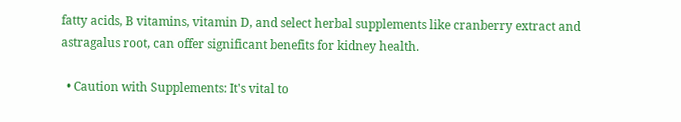fatty acids, B vitamins, vitamin D, and select herbal supplements like cranberry extract and astragalus root, can offer significant benefits for kidney health.

  • Caution with Supplements: It's vital to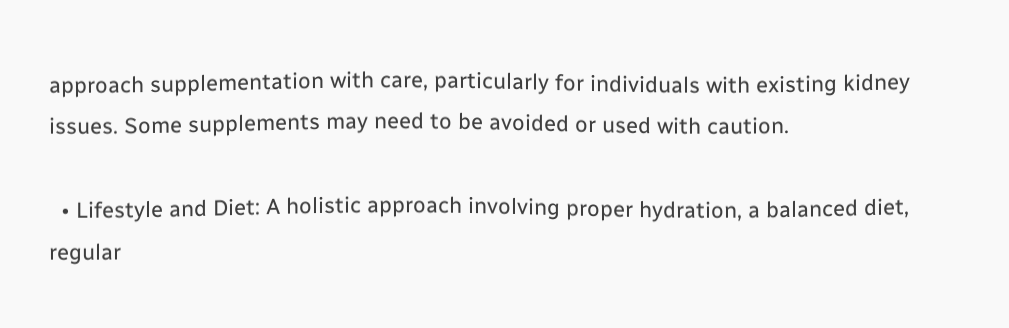approach supplementation with care, particularly for individuals with existing kidney issues. Some supplements may need to be avoided or used with caution.

  • Lifestyle and Diet: A holistic approach involving proper hydration, a balanced diet, regular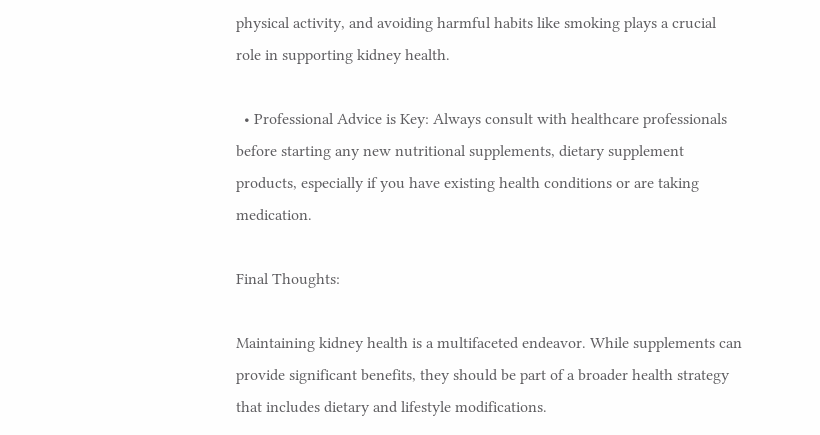physical activity, and avoiding harmful habits like smoking plays a crucial role in supporting kidney health.

  • Professional Advice is Key: Always consult with healthcare professionals before starting any new nutritional supplements, dietary supplement products, especially if you have existing health conditions or are taking medication.

Final Thoughts:

Maintaining kidney health is a multifaceted endeavor. While supplements can provide significant benefits, they should be part of a broader health strategy that includes dietary and lifestyle modifications.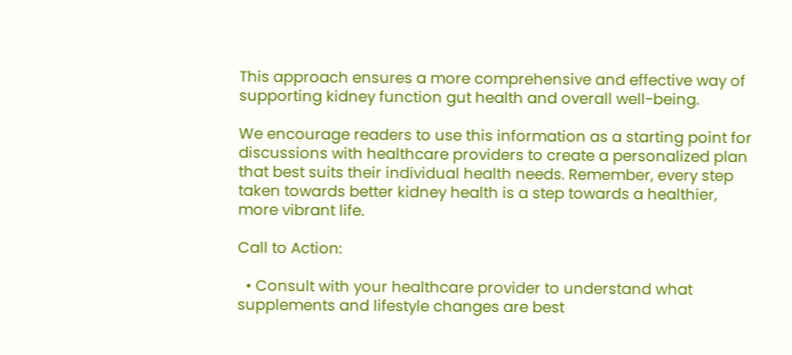This approach ensures a more comprehensive and effective way of supporting kidney function gut health and overall well-being.

We encourage readers to use this information as a starting point for discussions with healthcare providers to create a personalized plan that best suits their individual health needs. Remember, every step taken towards better kidney health is a step towards a healthier, more vibrant life.

Call to Action:

  • Consult with your healthcare provider to understand what supplements and lifestyle changes are best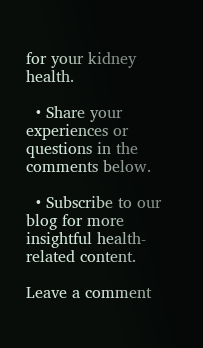for your kidney health.

  • Share your experiences or questions in the comments below.

  • Subscribe to our blog for more insightful health-related content.

Leave a comment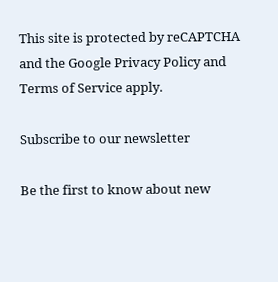This site is protected by reCAPTCHA and the Google Privacy Policy and Terms of Service apply.

Subscribe to our newsletter

Be the first to know about new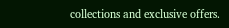collections and exclusive offers.